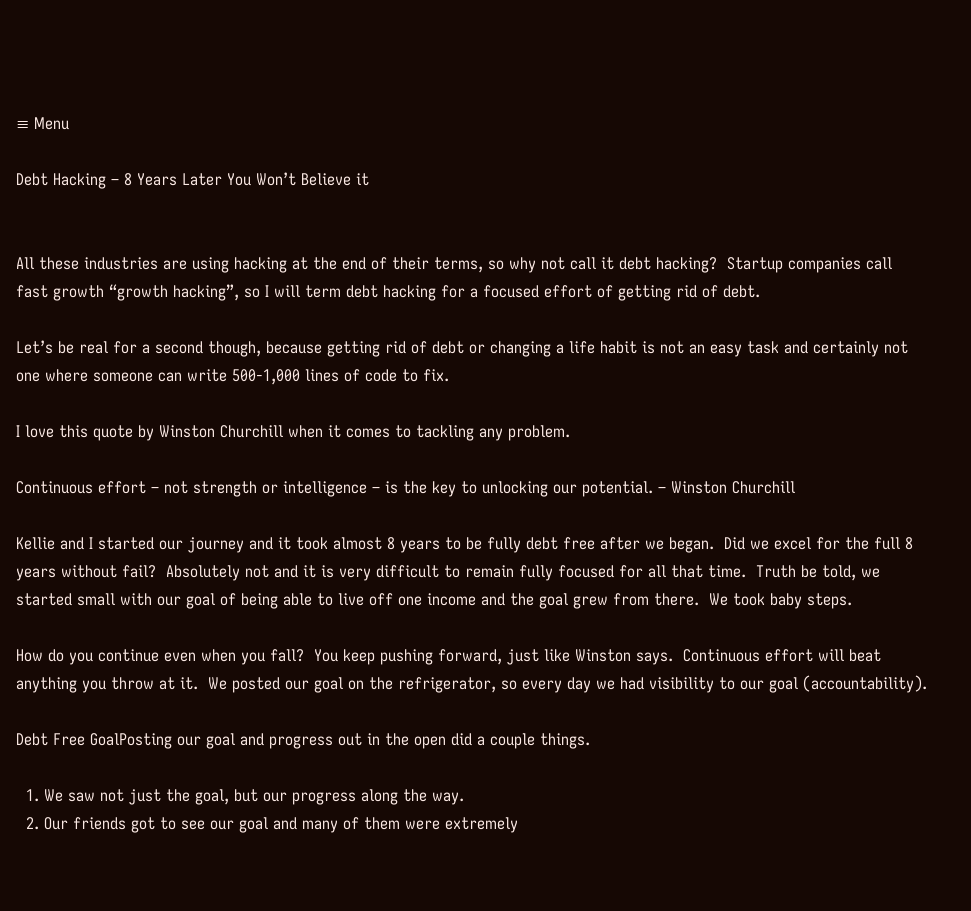≡ Menu

Debt Hacking – 8 Years Later You Won’t Believe it


All these industries are using hacking at the end of their terms, so why not call it debt hacking?  Startup companies call fast growth “growth hacking”, so I will term debt hacking for a focused effort of getting rid of debt.

Let’s be real for a second though, because getting rid of debt or changing a life habit is not an easy task and certainly not one where someone can write 500-1,000 lines of code to fix.

I love this quote by Winston Churchill when it comes to tackling any problem.

Continuous effort – not strength or intelligence – is the key to unlocking our potential. – Winston Churchill

Kellie and I started our journey and it took almost 8 years to be fully debt free after we began.  Did we excel for the full 8 years without fail?  Absolutely not and it is very difficult to remain fully focused for all that time.  Truth be told, we started small with our goal of being able to live off one income and the goal grew from there.  We took baby steps.

How do you continue even when you fall?  You keep pushing forward, just like Winston says.  Continuous effort will beat anything you throw at it.  We posted our goal on the refrigerator, so every day we had visibility to our goal (accountability).

Debt Free GoalPosting our goal and progress out in the open did a couple things.

  1. We saw not just the goal, but our progress along the way.
  2. Our friends got to see our goal and many of them were extremely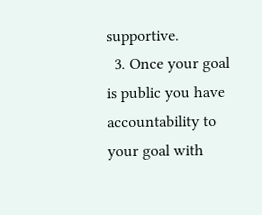supportive.
  3. Once your goal is public you have accountability to your goal with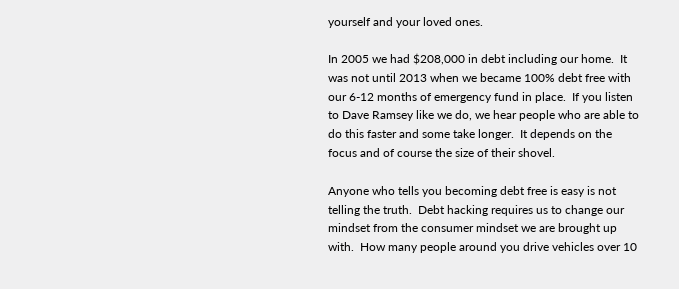yourself and your loved ones.

In 2005 we had $208,000 in debt including our home.  It was not until 2013 when we became 100% debt free with our 6-12 months of emergency fund in place.  If you listen to Dave Ramsey like we do, we hear people who are able to do this faster and some take longer.  It depends on the focus and of course the size of their shovel.

Anyone who tells you becoming debt free is easy is not telling the truth.  Debt hacking requires us to change our mindset from the consumer mindset we are brought up with.  How many people around you drive vehicles over 10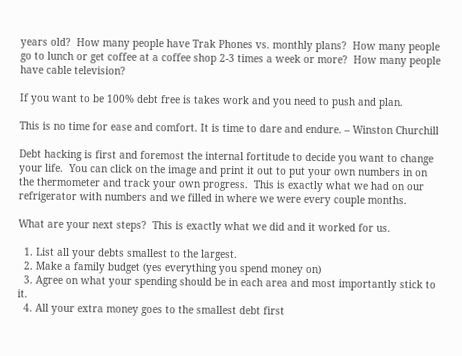years old?  How many people have Trak Phones vs. monthly plans?  How many people go to lunch or get coffee at a coffee shop 2-3 times a week or more?  How many people have cable television?

If you want to be 100% debt free is takes work and you need to push and plan.

This is no time for ease and comfort. It is time to dare and endure. – Winston Churchill

Debt hacking is first and foremost the internal fortitude to decide you want to change your life.  You can click on the image and print it out to put your own numbers in on the thermometer and track your own progress.  This is exactly what we had on our refrigerator with numbers and we filled in where we were every couple months.

What are your next steps?  This is exactly what we did and it worked for us.

  1. List all your debts smallest to the largest.
  2. Make a family budget (yes everything you spend money on)
  3. Agree on what your spending should be in each area and most importantly stick to it.
  4. All your extra money goes to the smallest debt first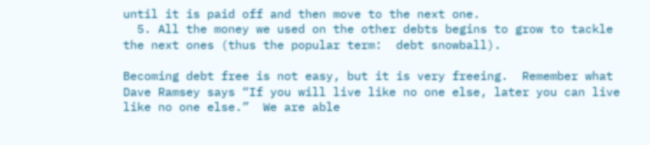until it is paid off and then move to the next one.
  5. All the money we used on the other debts begins to grow to tackle the next ones (thus the popular term:  debt snowball).

Becoming debt free is not easy, but it is very freeing.  Remember what Dave Ramsey says “If you will live like no one else, later you can live like no one else.”  We are able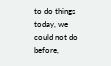to do things today, we could not do before,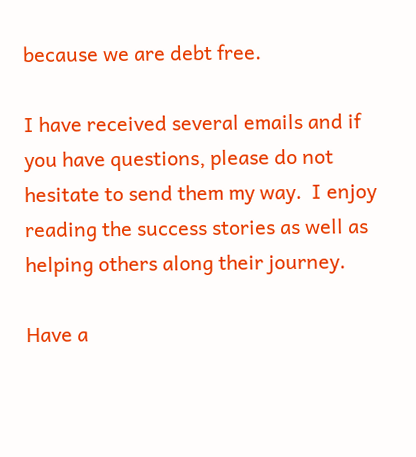because we are debt free.

I have received several emails and if you have questions, please do not hesitate to send them my way.  I enjoy reading the success stories as well as helping others along their journey.

Have a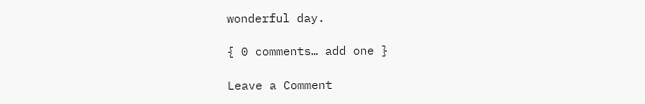wonderful day.

{ 0 comments… add one }

Leave a Comment